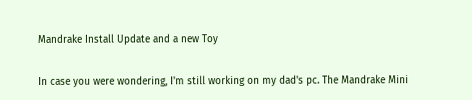Mandrake Install Update and a new Toy

In case you were wondering, I'm still working on my dad's pc. The Mandrake Mini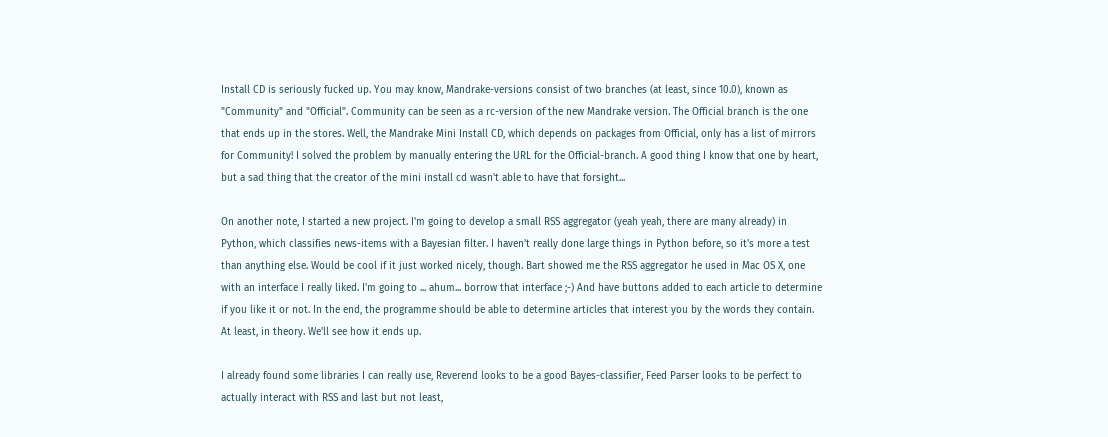Install CD is seriously fucked up. You may know, Mandrake-versions consist of two branches (at least, since 10.0), known as "Community" and "Official". Community can be seen as a rc-version of the new Mandrake version. The Official branch is the one that ends up in the stores. Well, the Mandrake Mini Install CD, which depends on packages from Official, only has a list of mirrors for Community! I solved the problem by manually entering the URL for the Official-branch. A good thing I know that one by heart, but a sad thing that the creator of the mini install cd wasn't able to have that forsight...

On another note, I started a new project. I'm going to develop a small RSS aggregator (yeah yeah, there are many already) in Python, which classifies news-items with a Bayesian filter. I haven't really done large things in Python before, so it's more a test than anything else. Would be cool if it just worked nicely, though. Bart showed me the RSS aggregator he used in Mac OS X, one with an interface I really liked. I'm going to ... ahum... borrow that interface ;-) And have buttons added to each article to determine if you like it or not. In the end, the programme should be able to determine articles that interest you by the words they contain. At least, in theory. We'll see how it ends up.

I already found some libraries I can really use, Reverend looks to be a good Bayes-classifier, Feed Parser looks to be perfect to actually interact with RSS and last but not least,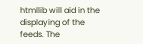htmllib will aid in the displaying of the feeds. The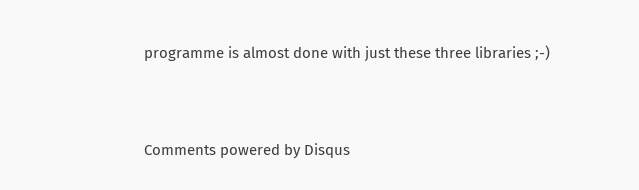programme is almost done with just these three libraries ;-)


Comments powered by Disqus